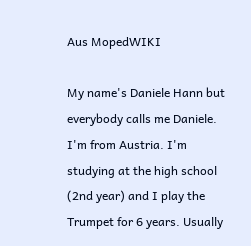Aus MopedWIKI

My name's Daniele Hann but everybody calls me Daniele. I'm from Austria. I'm studying at the high school (2nd year) and I play the Trumpet for 6 years. Usually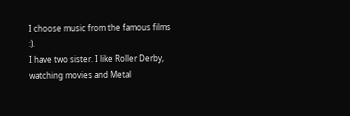I choose music from the famous films :).
I have two sister. I like Roller Derby, watching movies and Metal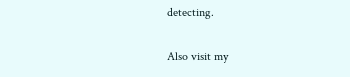detecting.

Also visit my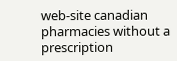web-site canadian pharmacies without a prescription